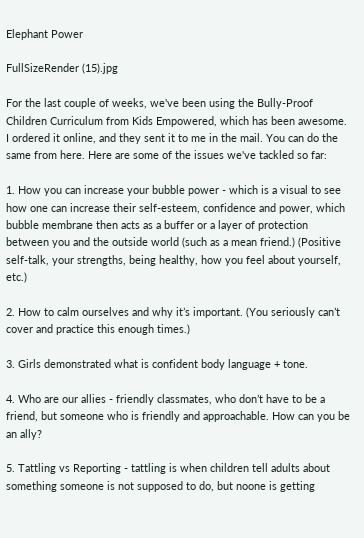Elephant Power

FullSizeRender (15).jpg

For the last couple of weeks, we've been using the Bully-Proof Children Curriculum from Kids Empowered, which has been awesome. I ordered it online, and they sent it to me in the mail. You can do the same from here. Here are some of the issues we've tackled so far:

1. How you can increase your bubble power - which is a visual to see how one can increase their self-esteem, confidence and power, which bubble membrane then acts as a buffer or a layer of protection between you and the outside world (such as a mean friend.) (Positive self-talk, your strengths, being healthy, how you feel about yourself, etc.)

2. How to calm ourselves and why it’s important. (You seriously can’t cover and practice this enough times.)

3. Girls demonstrated what is confident body language + tone.

4. Who are our allies - friendly classmates, who don’t have to be a friend, but someone who is friendly and approachable. How can you be an ally?

5. Tattling vs Reporting - tattling is when children tell adults about something someone is not supposed to do, but noone is getting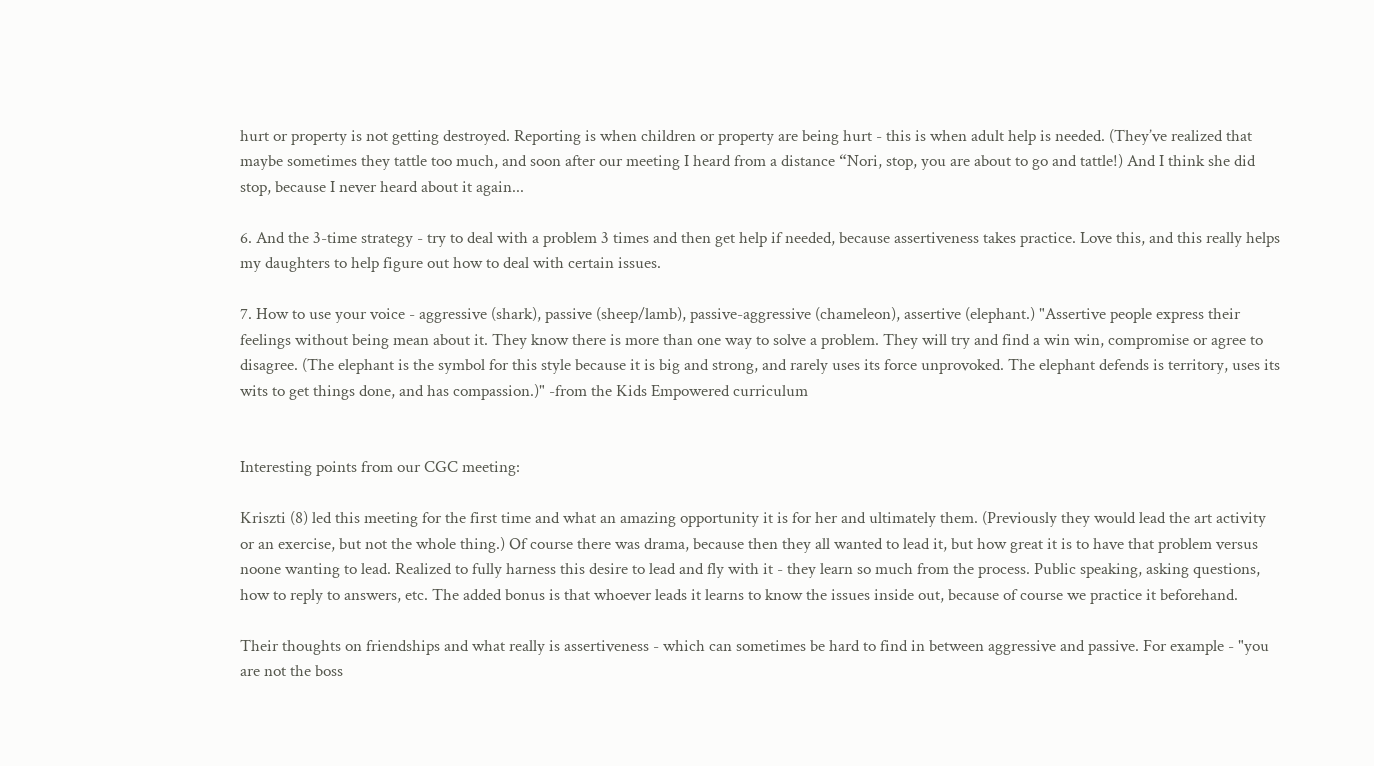hurt or property is not getting destroyed. Reporting is when children or property are being hurt - this is when adult help is needed. (They’ve realized that maybe sometimes they tattle too much, and soon after our meeting I heard from a distance “Nori, stop, you are about to go and tattle!) And I think she did stop, because I never heard about it again...

6. And the 3-time strategy - try to deal with a problem 3 times and then get help if needed, because assertiveness takes practice. Love this, and this really helps my daughters to help figure out how to deal with certain issues.

7. How to use your voice - aggressive (shark), passive (sheep/lamb), passive-aggressive (chameleon), assertive (elephant.) "Assertive people express their feelings without being mean about it. They know there is more than one way to solve a problem. They will try and find a win win, compromise or agree to disagree. (The elephant is the symbol for this style because it is big and strong, and rarely uses its force unprovoked. The elephant defends is territory, uses its wits to get things done, and has compassion.)" -from the Kids Empowered curriculum


Interesting points from our CGC meeting:

Kriszti (8) led this meeting for the first time and what an amazing opportunity it is for her and ultimately them. (Previously they would lead the art activity or an exercise, but not the whole thing.) Of course there was drama, because then they all wanted to lead it, but how great it is to have that problem versus noone wanting to lead. Realized to fully harness this desire to lead and fly with it - they learn so much from the process. Public speaking, asking questions, how to reply to answers, etc. The added bonus is that whoever leads it learns to know the issues inside out, because of course we practice it beforehand.

Their thoughts on friendships and what really is assertiveness - which can sometimes be hard to find in between aggressive and passive. For example - "you are not the boss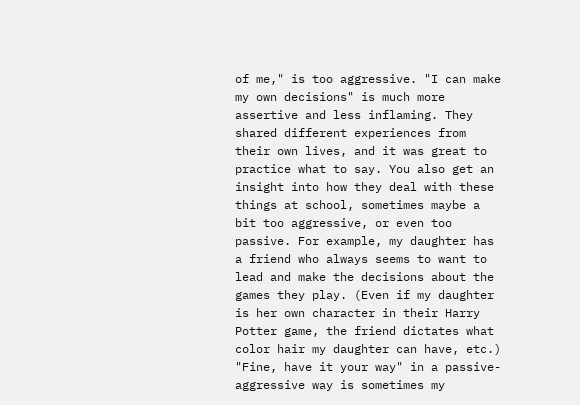of me," is too aggressive. "I can make my own decisions" is much more assertive and less inflaming. They shared different experiences from their own lives, and it was great to practice what to say. You also get an insight into how they deal with these things at school, sometimes maybe a bit too aggressive, or even too passive. For example, my daughter has a friend who always seems to want to lead and make the decisions about the games they play. (Even if my daughter is her own character in their Harry Potter game, the friend dictates what color hair my daughter can have, etc.) "Fine, have it your way" in a passive-aggressive way is sometimes my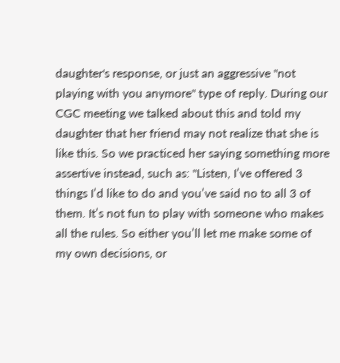daughter's response, or just an aggressive "not playing with you anymore" type of reply. During our CGC meeting we talked about this and told my daughter that her friend may not realize that she is like this. So we practiced her saying something more assertive instead, such as: "Listen, I’ve offered 3 things I’d like to do and you’ve said no to all 3 of them. It’s not fun to play with someone who makes all the rules. So either you’ll let me make some of my own decisions, or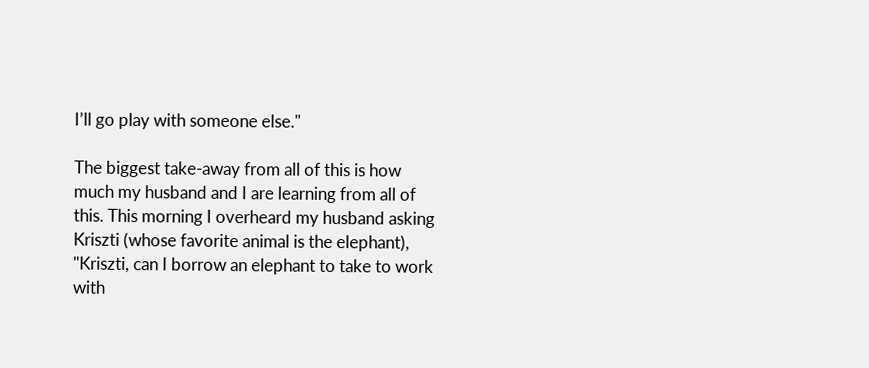I’ll go play with someone else."

The biggest take-away from all of this is how much my husband and I are learning from all of this. This morning I overheard my husband asking Kriszti (whose favorite animal is the elephant), "Kriszti, can I borrow an elephant to take to work with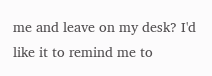me and leave on my desk? I'd like it to remind me to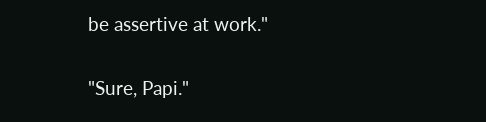be assertive at work."

"Sure, Papi."